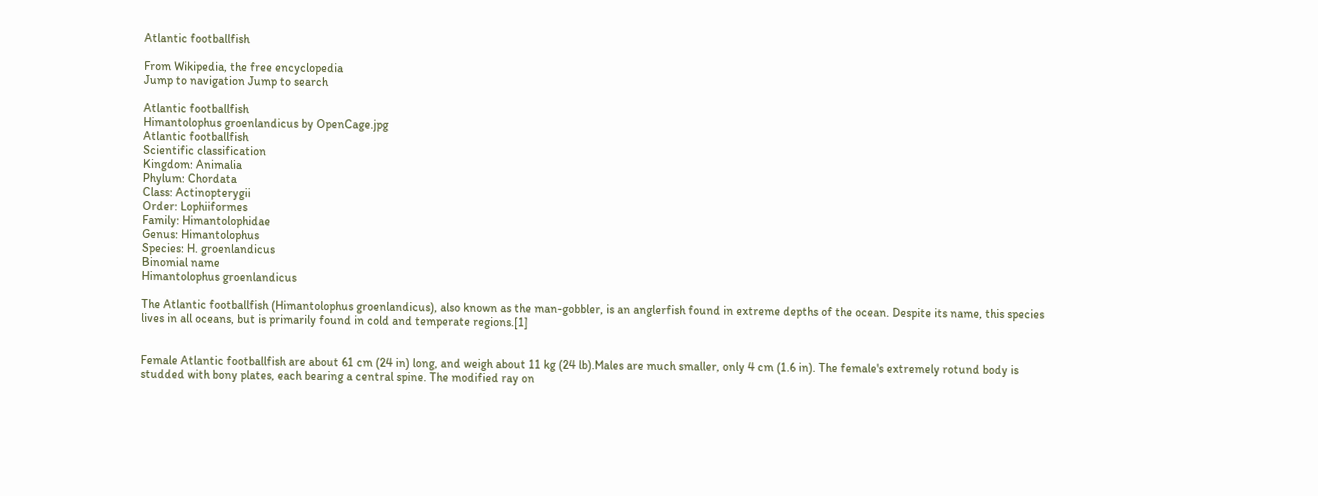Atlantic footballfish

From Wikipedia, the free encyclopedia
Jump to navigation Jump to search

Atlantic footballfish
Himantolophus groenlandicus by OpenCage.jpg
Atlantic footballfish
Scientific classification
Kingdom: Animalia
Phylum: Chordata
Class: Actinopterygii
Order: Lophiiformes
Family: Himantolophidae
Genus: Himantolophus
Species: H. groenlandicus
Binomial name
Himantolophus groenlandicus

The Atlantic footballfish (Himantolophus groenlandicus), also known as the man-gobbler, is an anglerfish found in extreme depths of the ocean. Despite its name, this species lives in all oceans, but is primarily found in cold and temperate regions.[1]


Female Atlantic footballfish are about 61 cm (24 in) long, and weigh about 11 kg (24 lb).Males are much smaller, only 4 cm (1.6 in). The female's extremely rotund body is studded with bony plates, each bearing a central spine. The modified ray on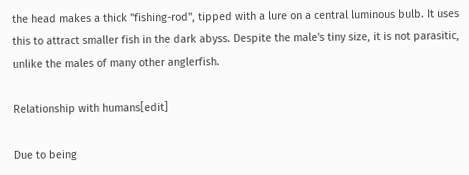the head makes a thick "fishing-rod", tipped with a lure on a central luminous bulb. It uses this to attract smaller fish in the dark abyss. Despite the male's tiny size, it is not parasitic, unlike the males of many other anglerfish.

Relationship with humans[edit]

Due to being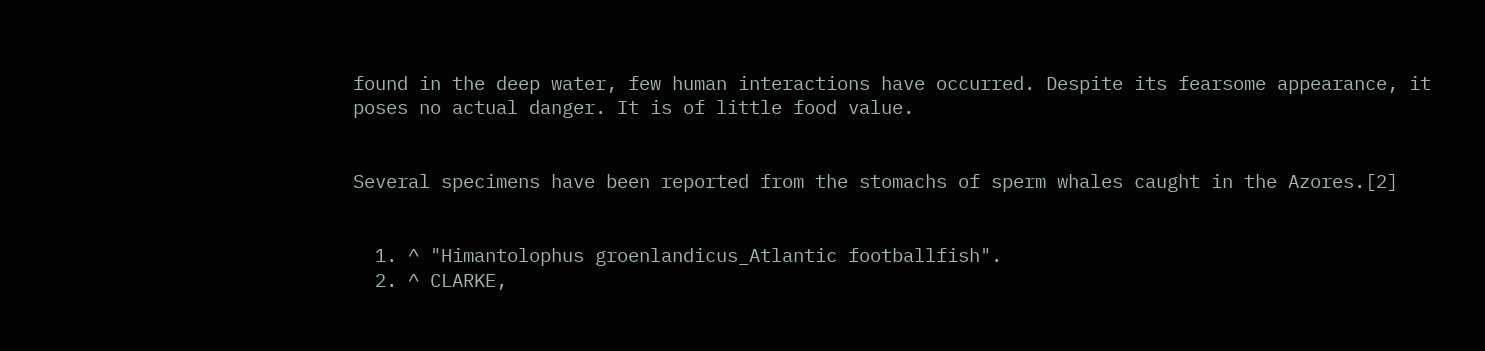found in the deep water, few human interactions have occurred. Despite its fearsome appearance, it poses no actual danger. It is of little food value.


Several specimens have been reported from the stomachs of sperm whales caught in the Azores.[2]


  1. ^ "Himantolophus groenlandicus_Atlantic footballfish".
  2. ^ CLARKE,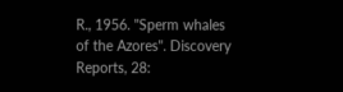R., 1956. "Sperm whales of the Azores". Discovery Reports, 28: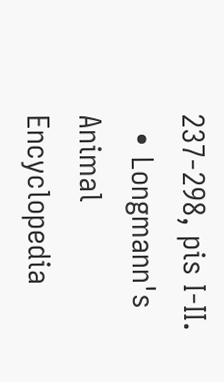237-298, pis I-II.
  • Longmann's Animal Encyclopedia